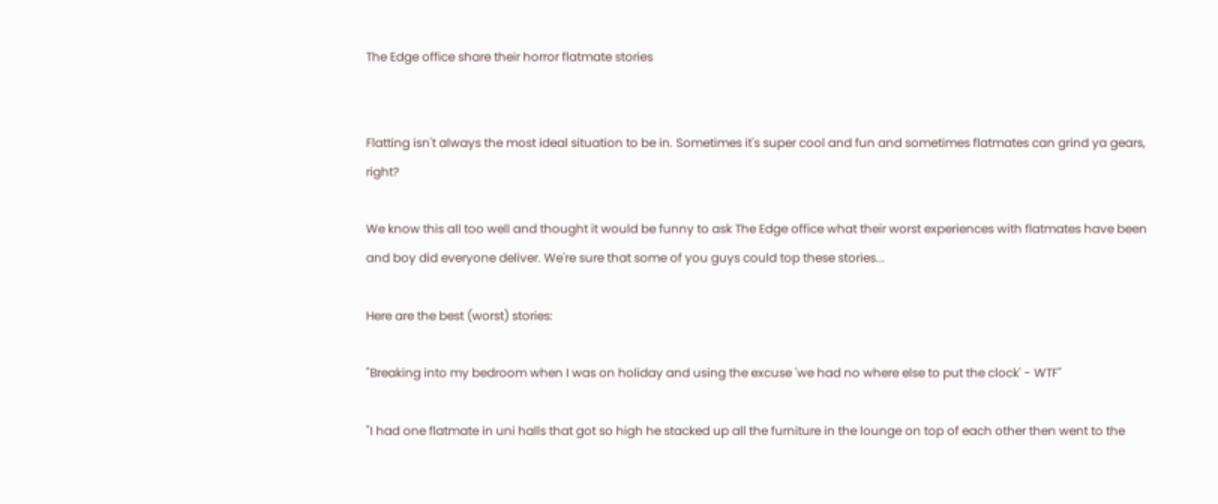The Edge office share their horror flatmate stories


Flatting isn't always the most ideal situation to be in. Sometimes it's super cool and fun and sometimes flatmates can grind ya gears, right?

We know this all too well and thought it would be funny to ask The Edge office what their worst experiences with flatmates have been and boy did everyone deliver. We're sure that some of you guys could top these stories...

Here are the best (worst) stories:

"Breaking into my bedroom when I was on holiday and using the excuse 'we had no where else to put the clock' - WTF"

"I had one flatmate in uni halls that got so high he stacked up all the furniture in the lounge on top of each other then went to the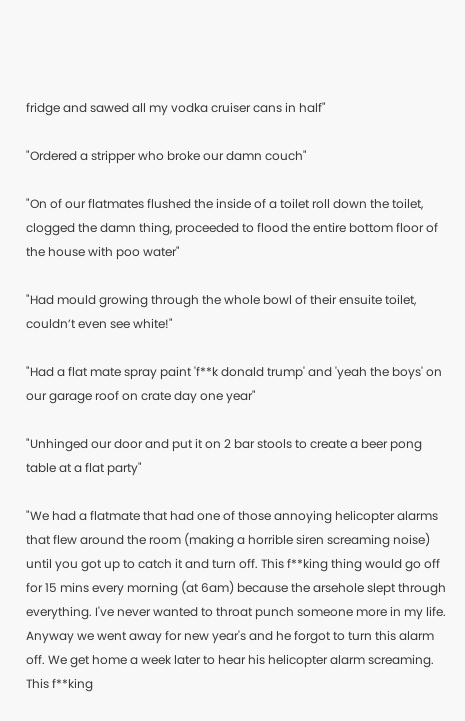fridge and sawed all my vodka cruiser cans in half"

"Ordered a stripper who broke our damn couch"

"On of our flatmates flushed the inside of a toilet roll down the toilet, clogged the damn thing, proceeded to flood the entire bottom floor of the house with poo water"

"Had mould growing through the whole bowl of their ensuite toilet, couldn’t even see white!"

"Had a flat mate spray paint 'f**k donald trump' and 'yeah the boys' on our garage roof on crate day one year"

"Unhinged our door and put it on 2 bar stools to create a beer pong table at a flat party"

"We had a flatmate that had one of those annoying helicopter alarms that flew around the room (making a horrible siren screaming noise) until you got up to catch it and turn off. This f**king thing would go off for 15 mins every morning (at 6am) because the arsehole slept through everything. I've never wanted to throat punch someone more in my life. Anyway we went away for new year's and he forgot to turn this alarm off. We get home a week later to hear his helicopter alarm screaming. This f**king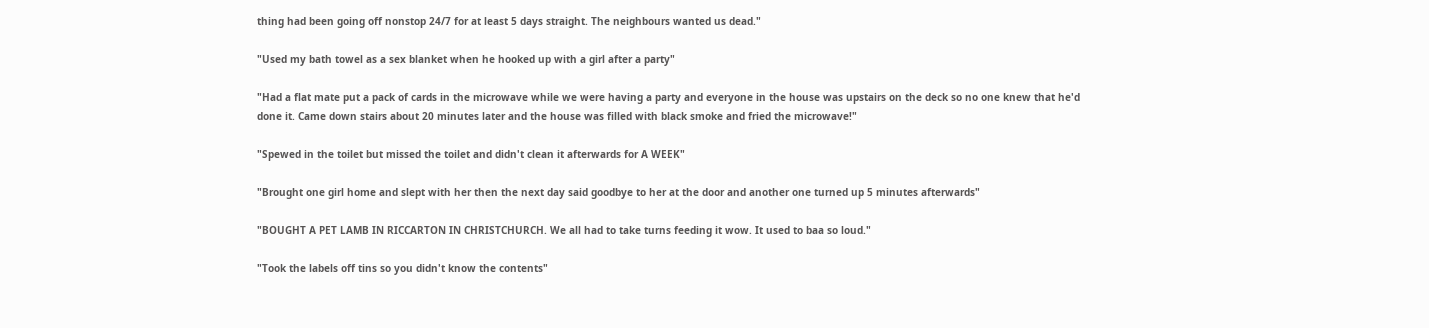thing had been going off nonstop 24/7 for at least 5 days straight. The neighbours wanted us dead."

"Used my bath towel as a sex blanket when he hooked up with a girl after a party"

"Had a flat mate put a pack of cards in the microwave while we were having a party and everyone in the house was upstairs on the deck so no one knew that he'd done it. Came down stairs about 20 minutes later and the house was filled with black smoke and fried the microwave!"

"Spewed in the toilet but missed the toilet and didn't clean it afterwards for A WEEK"

"Brought one girl home and slept with her then the next day said goodbye to her at the door and another one turned up 5 minutes afterwards"

"BOUGHT A PET LAMB IN RICCARTON IN CHRISTCHURCH. We all had to take turns feeding it wow. It used to baa so loud."

"Took the labels off tins so you didn't know the contents"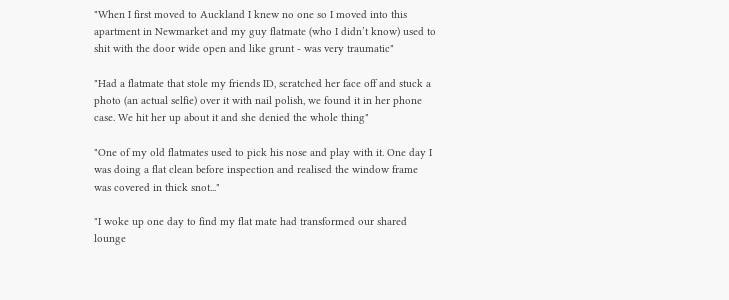"When I first moved to Auckland I knew no one so I moved into this apartment in Newmarket and my guy flatmate (who I didn’t know) used to shit with the door wide open and like grunt - was very traumatic"

"Had a flatmate that stole my friends ID, scratched her face off and stuck a photo (an actual selfie) over it with nail polish, we found it in her phone case. We hit her up about it and she denied the whole thing"

"One of my old flatmates used to pick his nose and play with it. One day I was doing a flat clean before inspection and realised the window frame was covered in thick snot..."

"I woke up one day to find my flat mate had transformed our shared lounge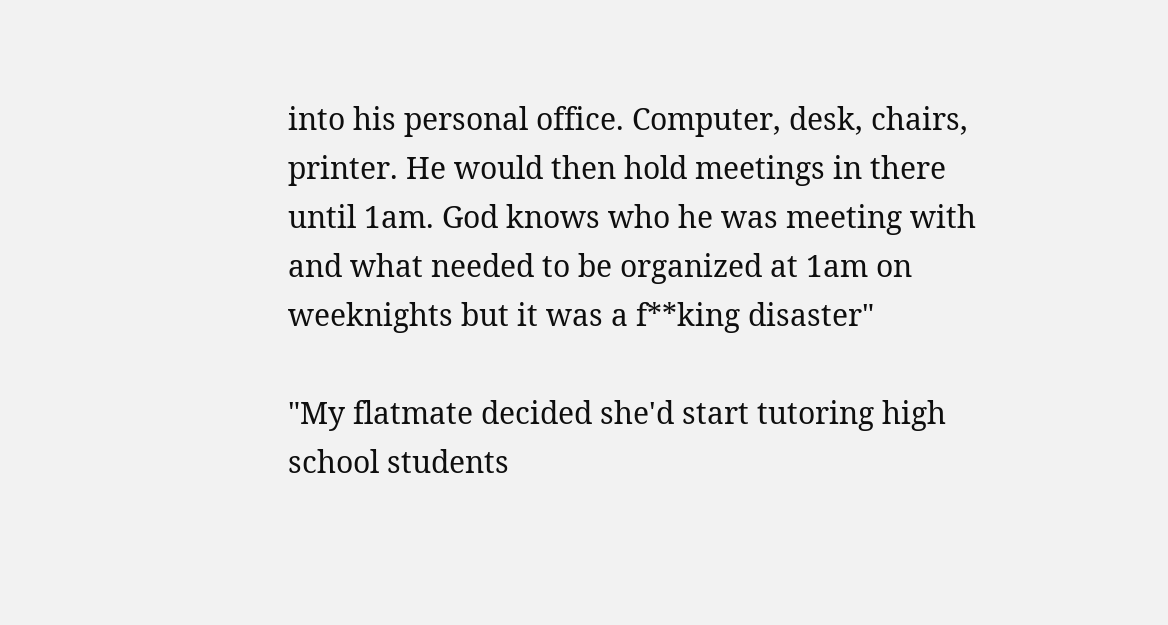into his personal office. Computer, desk, chairs, printer. He would then hold meetings in there until 1am. God knows who he was meeting with and what needed to be organized at 1am on weeknights but it was a f**king disaster"

"My flatmate decided she'd start tutoring high school students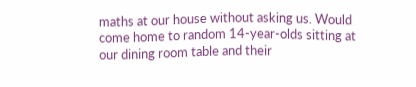maths at our house without asking us. Would come home to random 14-year-olds sitting at our dining room table and their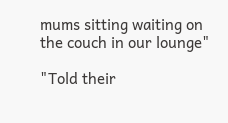mums sitting waiting on the couch in our lounge"

"Told their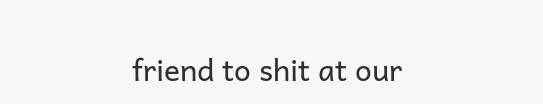friend to shit at our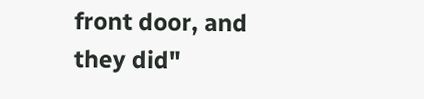front door, and they did"